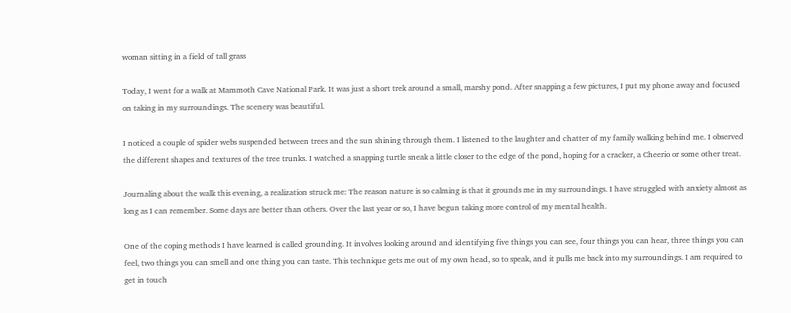woman sitting in a field of tall grass

Today, I went for a walk at Mammoth Cave National Park. It was just a short trek around a small, marshy pond. After snapping a few pictures, I put my phone away and focused on taking in my surroundings. The scenery was beautiful.

I noticed a couple of spider webs suspended between trees and the sun shining through them. I listened to the laughter and chatter of my family walking behind me. I observed the different shapes and textures of the tree trunks. I watched a snapping turtle sneak a little closer to the edge of the pond, hoping for a cracker, a Cheerio or some other treat.

Journaling about the walk this evening, a realization struck me: The reason nature is so calming is that it grounds me in my surroundings. I have struggled with anxiety almost as long as I can remember. Some days are better than others. Over the last year or so, I have begun taking more control of my mental health.

One of the coping methods I have learned is called grounding. It involves looking around and identifying five things you can see, four things you can hear, three things you can feel, two things you can smell and one thing you can taste. This technique gets me out of my own head, so to speak, and it pulls me back into my surroundings. I am required to get in touch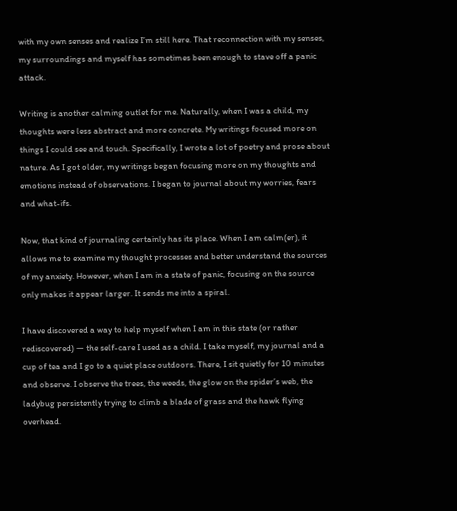with my own senses and realize I’m still here. That reconnection with my senses, my surroundings and myself has sometimes been enough to stave off a panic attack.

Writing is another calming outlet for me. Naturally, when I was a child, my thoughts were less abstract and more concrete. My writings focused more on things I could see and touch. Specifically, I wrote a lot of poetry and prose about nature. As I got older, my writings began focusing more on my thoughts and emotions instead of observations. I began to journal about my worries, fears and what-ifs.

Now, that kind of journaling certainly has its place. When I am calm(er), it allows me to examine my thought processes and better understand the sources of my anxiety. However, when I am in a state of panic, focusing on the source only makes it appear larger. It sends me into a spiral.

I have discovered a way to help myself when I am in this state (or rather rediscovered) — the self-care I used as a child. I take myself, my journal and a cup of tea and I go to a quiet place outdoors. There, I sit quietly for 10 minutes and observe. I observe the trees, the weeds, the glow on the spider’s web, the ladybug persistently trying to climb a blade of grass and the hawk flying overhead.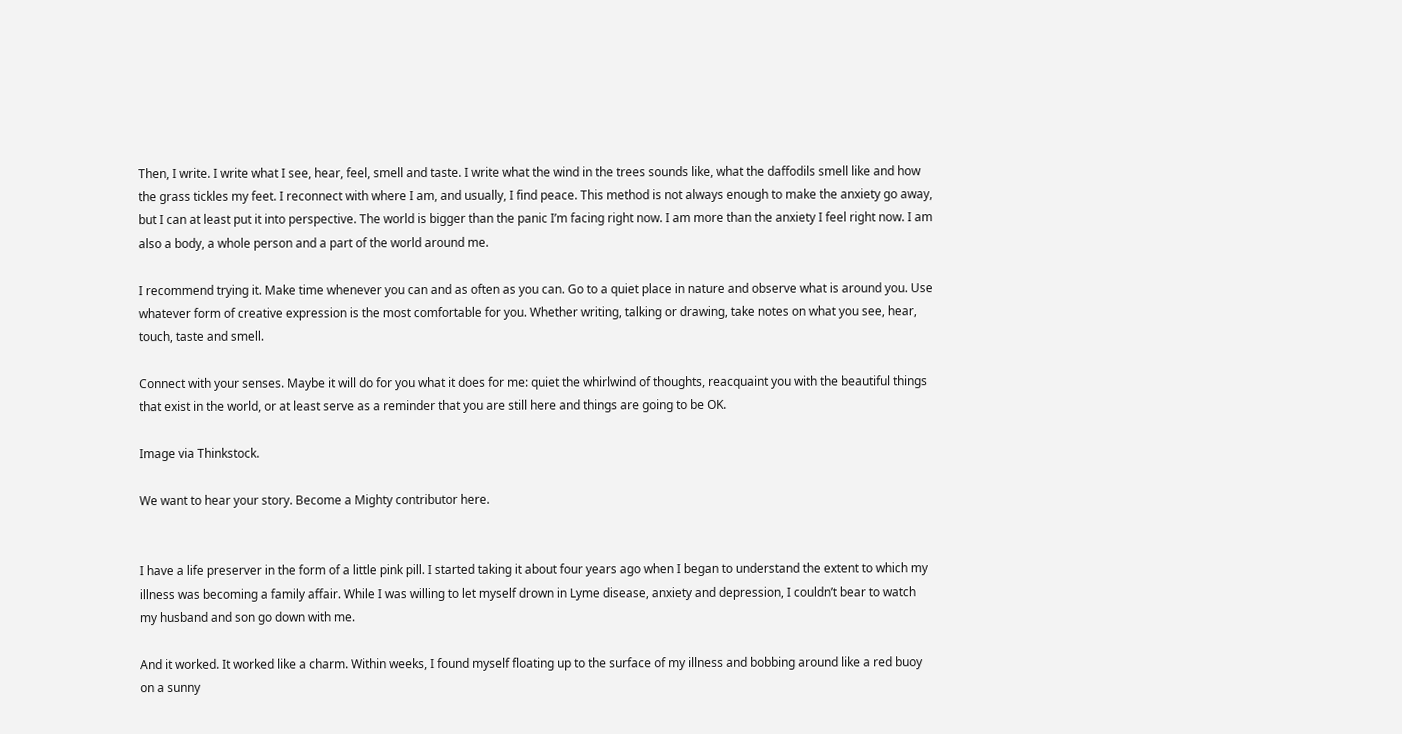Then, I write. I write what I see, hear, feel, smell and taste. I write what the wind in the trees sounds like, what the daffodils smell like and how the grass tickles my feet. I reconnect with where I am, and usually, I find peace. This method is not always enough to make the anxiety go away, but I can at least put it into perspective. The world is bigger than the panic I’m facing right now. I am more than the anxiety I feel right now. I am also a body, a whole person and a part of the world around me.

I recommend trying it. Make time whenever you can and as often as you can. Go to a quiet place in nature and observe what is around you. Use whatever form of creative expression is the most comfortable for you. Whether writing, talking or drawing, take notes on what you see, hear, touch, taste and smell.

Connect with your senses. Maybe it will do for you what it does for me: quiet the whirlwind of thoughts, reacquaint you with the beautiful things that exist in the world, or at least serve as a reminder that you are still here and things are going to be OK.

Image via Thinkstock.

We want to hear your story. Become a Mighty contributor here.


I have a life preserver in the form of a little pink pill. I started taking it about four years ago when I began to understand the extent to which my illness was becoming a family affair. While I was willing to let myself drown in Lyme disease, anxiety and depression, I couldn’t bear to watch my husband and son go down with me.

And it worked. It worked like a charm. Within weeks, I found myself floating up to the surface of my illness and bobbing around like a red buoy on a sunny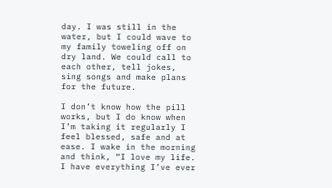day. I was still in the water, but I could wave to my family toweling off on dry land. We could call to each other, tell jokes, sing songs and make plans for the future.

I don’t know how the pill works, but I do know when I’m taking it regularly I feel blessed, safe and at ease. I wake in the morning and think, “I love my life. I have everything I’ve ever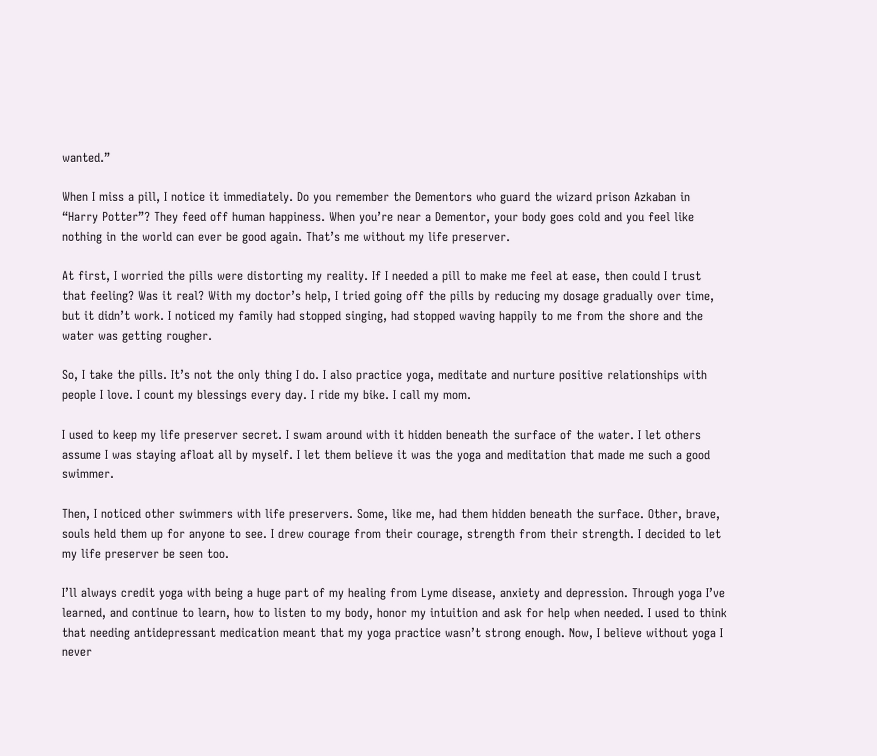wanted.”

When I miss a pill, I notice it immediately. Do you remember the Dementors who guard the wizard prison Azkaban in “Harry Potter”? They feed off human happiness. When you’re near a Dementor, your body goes cold and you feel like nothing in the world can ever be good again. That’s me without my life preserver.

At first, I worried the pills were distorting my reality. If I needed a pill to make me feel at ease, then could I trust that feeling? Was it real? With my doctor’s help, I tried going off the pills by reducing my dosage gradually over time, but it didn’t work. I noticed my family had stopped singing, had stopped waving happily to me from the shore and the water was getting rougher.

So, I take the pills. It’s not the only thing I do. I also practice yoga, meditate and nurture positive relationships with people I love. I count my blessings every day. I ride my bike. I call my mom.

I used to keep my life preserver secret. I swam around with it hidden beneath the surface of the water. I let others assume I was staying afloat all by myself. I let them believe it was the yoga and meditation that made me such a good swimmer.

Then, I noticed other swimmers with life preservers. Some, like me, had them hidden beneath the surface. Other, brave, souls held them up for anyone to see. I drew courage from their courage, strength from their strength. I decided to let my life preserver be seen too.

I’ll always credit yoga with being a huge part of my healing from Lyme disease, anxiety and depression. Through yoga I’ve learned, and continue to learn, how to listen to my body, honor my intuition and ask for help when needed. I used to think that needing antidepressant medication meant that my yoga practice wasn’t strong enough. Now, I believe without yoga I never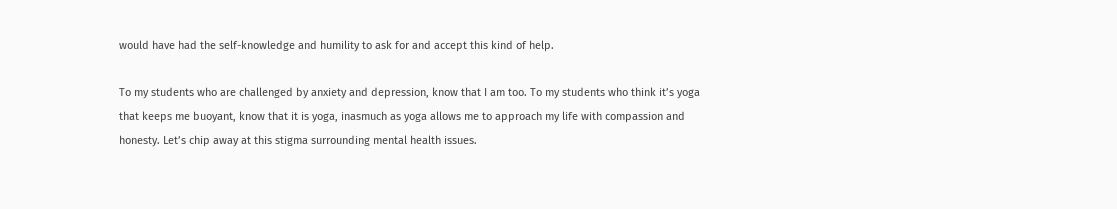would have had the self-knowledge and humility to ask for and accept this kind of help.

To my students who are challenged by anxiety and depression, know that I am too. To my students who think it’s yoga that keeps me buoyant, know that it is yoga, inasmuch as yoga allows me to approach my life with compassion and honesty. Let’s chip away at this stigma surrounding mental health issues.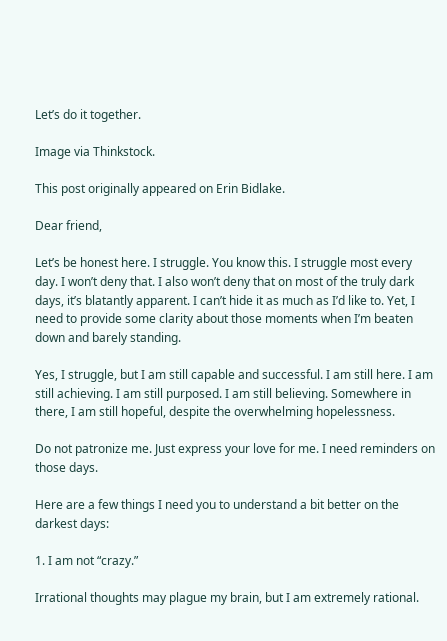Let’s do it together.

Image via Thinkstock.

This post originally appeared on Erin Bidlake.

Dear friend,

Let’s be honest here. I struggle. You know this. I struggle most every day. I won’t deny that. I also won’t deny that on most of the truly dark days, it’s blatantly apparent. I can’t hide it as much as I’d like to. Yet, I need to provide some clarity about those moments when I’m beaten down and barely standing.

Yes, I struggle, but I am still capable and successful. I am still here. I am still achieving. I am still purposed. I am still believing. Somewhere in there, I am still hopeful, despite the overwhelming hopelessness.

Do not patronize me. Just express your love for me. I need reminders on those days.

Here are a few things I need you to understand a bit better on the darkest days:

1. I am not “crazy.”

Irrational thoughts may plague my brain, but I am extremely rational.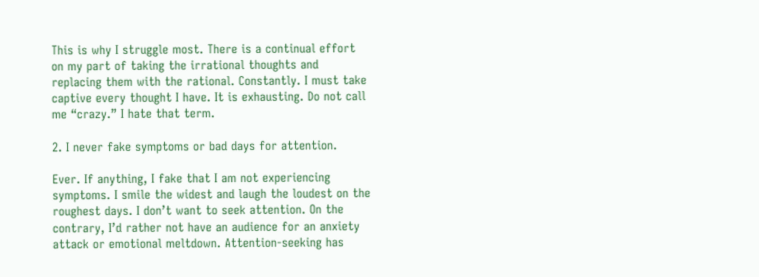This is why I struggle most. There is a continual effort on my part of taking the irrational thoughts and replacing them with the rational. Constantly. I must take captive every thought I have. It is exhausting. Do not call me “crazy.” I hate that term.

2. I never fake symptoms or bad days for attention.

Ever. If anything, I fake that I am not experiencing symptoms. I smile the widest and laugh the loudest on the roughest days. I don’t want to seek attention. On the contrary, I’d rather not have an audience for an anxiety attack or emotional meltdown. Attention-seeking has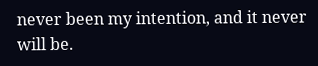never been my intention, and it never will be.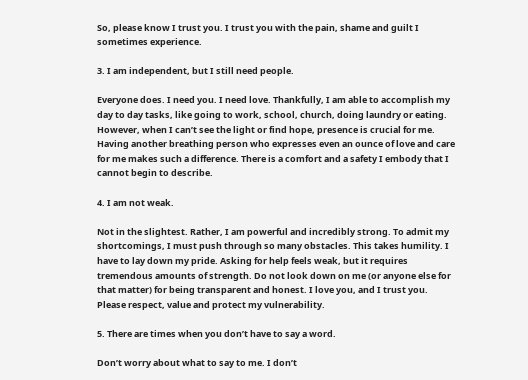So, please know I trust you. I trust you with the pain, shame and guilt I sometimes experience.

3. I am independent, but I still need people.

Everyone does. I need you. I need love. Thankfully, I am able to accomplish my day to day tasks, like going to work, school, church, doing laundry or eating. However, when I can’t see the light or find hope, presence is crucial for me. Having another breathing person who expresses even an ounce of love and care for me makes such a difference. There is a comfort and a safety I embody that I cannot begin to describe.

4. I am not weak.

Not in the slightest. Rather, I am powerful and incredibly strong. To admit my shortcomings, I must push through so many obstacles. This takes humility. I have to lay down my pride. Asking for help feels weak, but it requires tremendous amounts of strength. Do not look down on me (or anyone else for that matter) for being transparent and honest. I love you, and I trust you. Please respect, value and protect my vulnerability.

5. There are times when you don’t have to say a word.

Don’t worry about what to say to me. I don’t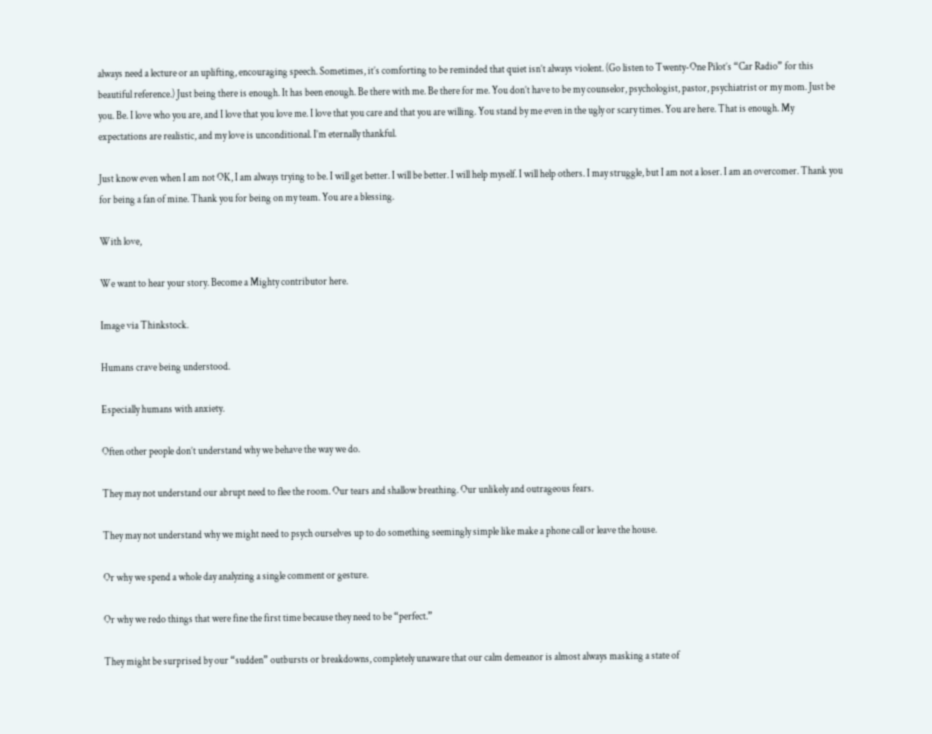always need a lecture or an uplifting, encouraging speech. Sometimes, it’s comforting to be reminded that quiet isn’t always violent. (Go listen to Twenty-One Pilot’s “Car Radio” for this beautiful reference.) Just being there is enough. It has been enough. Be there with me. Be there for me. You don’t have to be my counselor, psychologist, pastor, psychiatrist or my mom. Just be you. Be. I love who you are, and I love that you love me. I love that you care and that you are willing. You stand by me even in the ugly or scary times. You are here. That is enough. My expectations are realistic, and my love is unconditional. I’m eternally thankful.

Just know even when I am not OK, I am always trying to be. I will get better. I will be better. I will help myself. I will help others. I may struggle, but I am not a loser. I am an overcomer. Thank you for being a fan of mine. Thank you for being on my team. You are a blessing.

With love,

We want to hear your story. Become a Mighty contributor here.

Image via Thinkstock.

Humans crave being understood.

Especially humans with anxiety.

Often other people don’t understand why we behave the way we do.

They may not understand our abrupt need to flee the room. Our tears and shallow breathing. Our unlikely and outrageous fears.

They may not understand why we might need to psych ourselves up to do something seemingly simple like make a phone call or leave the house.

Or why we spend a whole day analyzing a single comment or gesture.

Or why we redo things that were fine the first time because they need to be “perfect.”

They might be surprised by our “sudden” outbursts or breakdowns, completely unaware that our calm demeanor is almost always masking a state of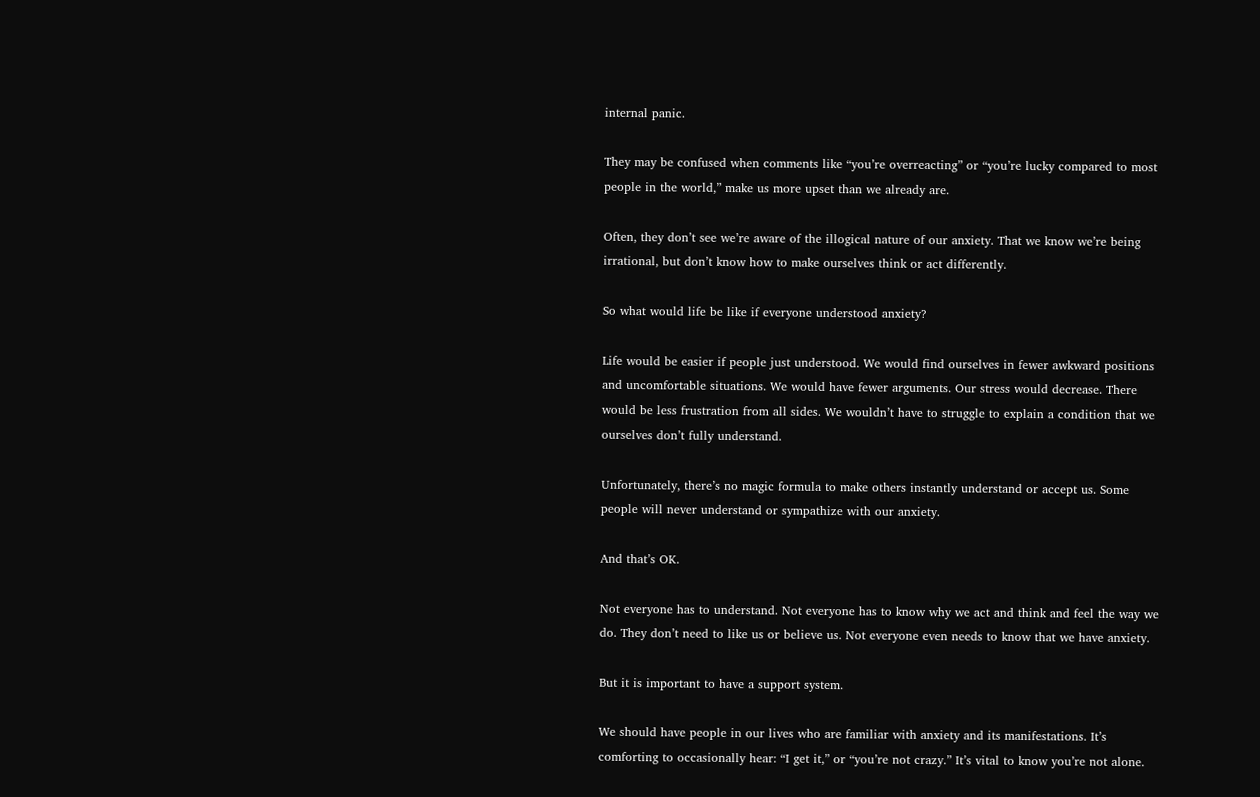internal panic.

They may be confused when comments like “you’re overreacting” or “you’re lucky compared to most people in the world,” make us more upset than we already are.

Often, they don’t see we’re aware of the illogical nature of our anxiety. That we know we’re being irrational, but don’t know how to make ourselves think or act differently.

So what would life be like if everyone understood anxiety?

Life would be easier if people just understood. We would find ourselves in fewer awkward positions and uncomfortable situations. We would have fewer arguments. Our stress would decrease. There would be less frustration from all sides. We wouldn’t have to struggle to explain a condition that we ourselves don’t fully understand.

Unfortunately, there’s no magic formula to make others instantly understand or accept us. Some people will never understand or sympathize with our anxiety.

And that’s OK.

Not everyone has to understand. Not everyone has to know why we act and think and feel the way we do. They don’t need to like us or believe us. Not everyone even needs to know that we have anxiety.

But it is important to have a support system.

We should have people in our lives who are familiar with anxiety and its manifestations. It’s comforting to occasionally hear: “I get it,” or “you’re not crazy.” It’s vital to know you’re not alone.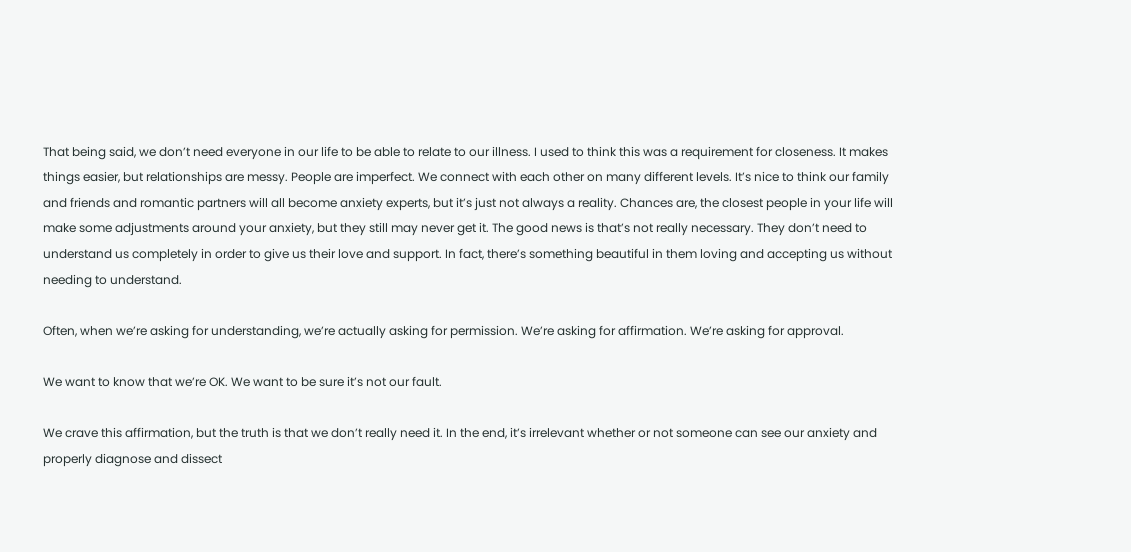That being said, we don’t need everyone in our life to be able to relate to our illness. I used to think this was a requirement for closeness. It makes things easier, but relationships are messy. People are imperfect. We connect with each other on many different levels. It’s nice to think our family and friends and romantic partners will all become anxiety experts, but it’s just not always a reality. Chances are, the closest people in your life will make some adjustments around your anxiety, but they still may never get it. The good news is that’s not really necessary. They don’t need to understand us completely in order to give us their love and support. In fact, there’s something beautiful in them loving and accepting us without needing to understand.

Often, when we’re asking for understanding, we’re actually asking for permission. We’re asking for affirmation. We’re asking for approval.

We want to know that we’re OK. We want to be sure it’s not our fault.

We crave this affirmation, but the truth is that we don’t really need it. In the end, it’s irrelevant whether or not someone can see our anxiety and properly diagnose and dissect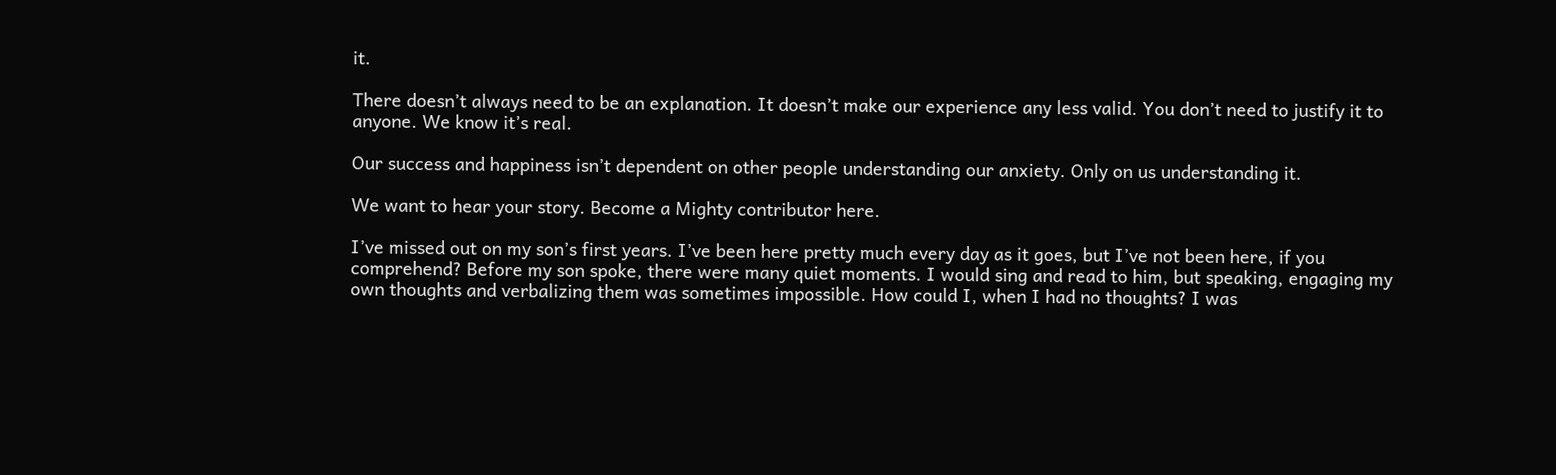it.

There doesn’t always need to be an explanation. It doesn’t make our experience any less valid. You don’t need to justify it to anyone. We know it’s real.

Our success and happiness isn’t dependent on other people understanding our anxiety. Only on us understanding it.

We want to hear your story. Become a Mighty contributor here.

I’ve missed out on my son’s first years. I’ve been here pretty much every day as it goes, but I’ve not been here, if you comprehend? Before my son spoke, there were many quiet moments. I would sing and read to him, but speaking, engaging my own thoughts and verbalizing them was sometimes impossible. How could I, when I had no thoughts? I was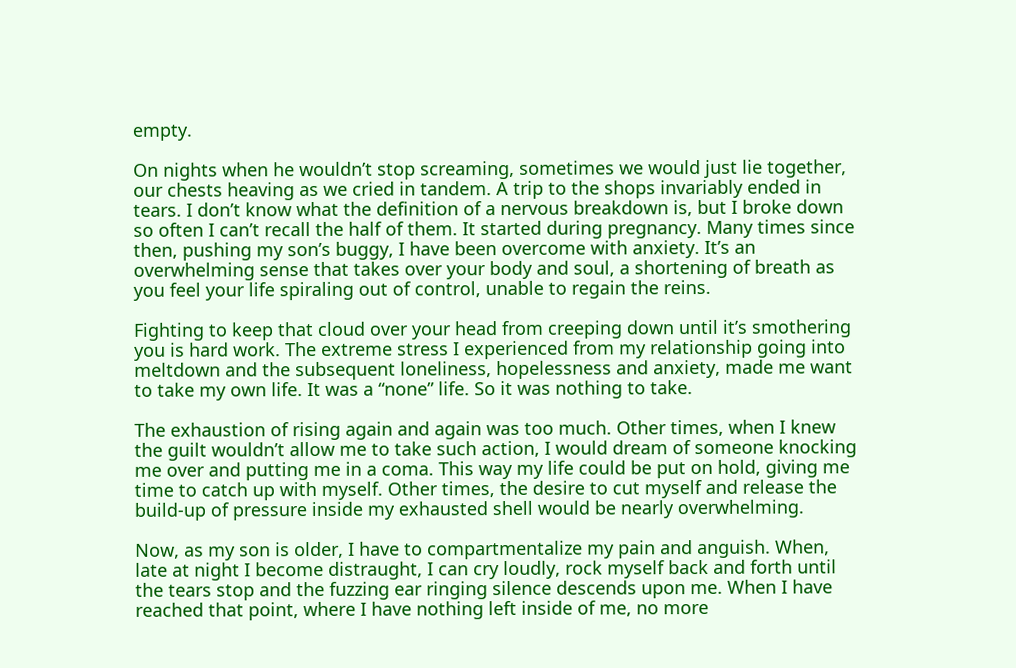empty.

On nights when he wouldn’t stop screaming, sometimes we would just lie together, our chests heaving as we cried in tandem. A trip to the shops invariably ended in tears. I don’t know what the definition of a nervous breakdown is, but I broke down so often I can’t recall the half of them. It started during pregnancy. Many times since then, pushing my son’s buggy, I have been overcome with anxiety. It’s an overwhelming sense that takes over your body and soul, a shortening of breath as you feel your life spiraling out of control, unable to regain the reins.

Fighting to keep that cloud over your head from creeping down until it’s smothering you is hard work. The extreme stress I experienced from my relationship going into meltdown and the subsequent loneliness, hopelessness and anxiety, made me want to take my own life. It was a “none” life. So it was nothing to take.

The exhaustion of rising again and again was too much. Other times, when I knew the guilt wouldn’t allow me to take such action, I would dream of someone knocking me over and putting me in a coma. This way my life could be put on hold, giving me time to catch up with myself. Other times, the desire to cut myself and release the build-up of pressure inside my exhausted shell would be nearly overwhelming.

Now, as my son is older, I have to compartmentalize my pain and anguish. When, late at night I become distraught, I can cry loudly, rock myself back and forth until the tears stop and the fuzzing ear ringing silence descends upon me. When I have reached that point, where I have nothing left inside of me, no more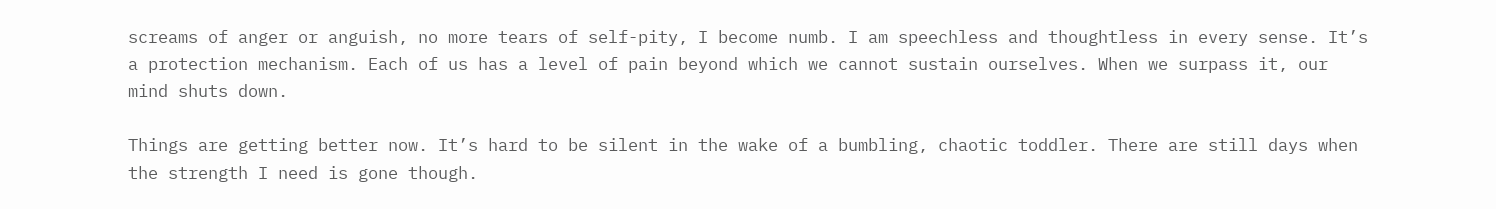screams of anger or anguish, no more tears of self-pity, I become numb. I am speechless and thoughtless in every sense. It’s a protection mechanism. Each of us has a level of pain beyond which we cannot sustain ourselves. When we surpass it, our mind shuts down.

Things are getting better now. It’s hard to be silent in the wake of a bumbling, chaotic toddler. There are still days when the strength I need is gone though.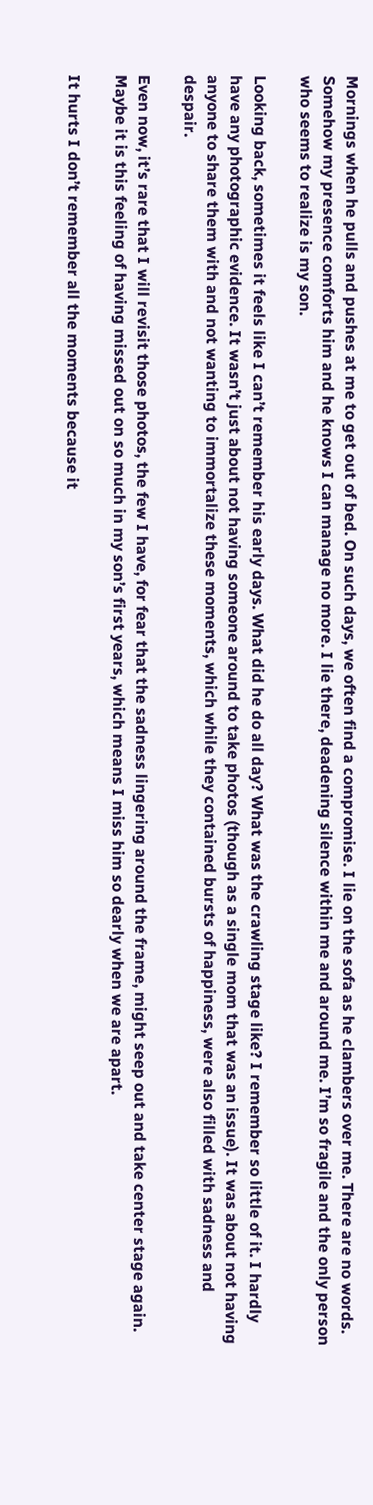Mornings when he pulls and pushes at me to get out of bed. On such days, we often find a compromise. I lie on the sofa as he clambers over me. There are no words. Somehow my presence comforts him and he knows I can manage no more. I lie there, deadening silence within me and around me. I’m so fragile and the only person who seems to realize is my son.

Looking back, sometimes it feels like I can’t remember his early days. What did he do all day? What was the crawling stage like? I remember so little of it. I hardly have any photographic evidence. It wasn’t just about not having someone around to take photos (though as a single mom that was an issue). It was about not having anyone to share them with and not wanting to immortalize these moments, which while they contained bursts of happiness, were also filled with sadness and despair.

Even now, it’s rare that I will revisit those photos, the few I have, for fear that the sadness lingering around the frame, might seep out and take center stage again. Maybe it is this feeling of having missed out on so much in my son’s first years, which means I miss him so dearly when we are apart.

It hurts I don’t remember all the moments because it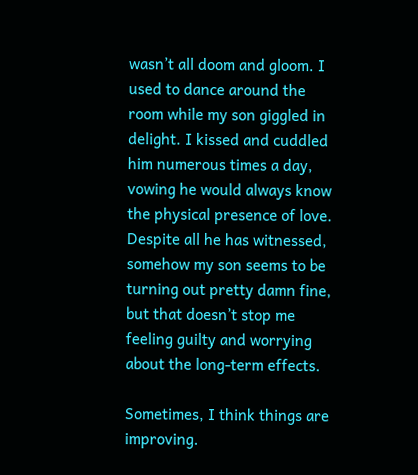wasn’t all doom and gloom. I used to dance around the room while my son giggled in delight. I kissed and cuddled him numerous times a day, vowing he would always know the physical presence of love. Despite all he has witnessed, somehow my son seems to be turning out pretty damn fine, but that doesn’t stop me feeling guilty and worrying about the long-term effects.

Sometimes, I think things are improving.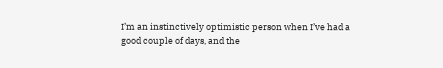I’m an instinctively optimistic person when I’ve had a good couple of days, and the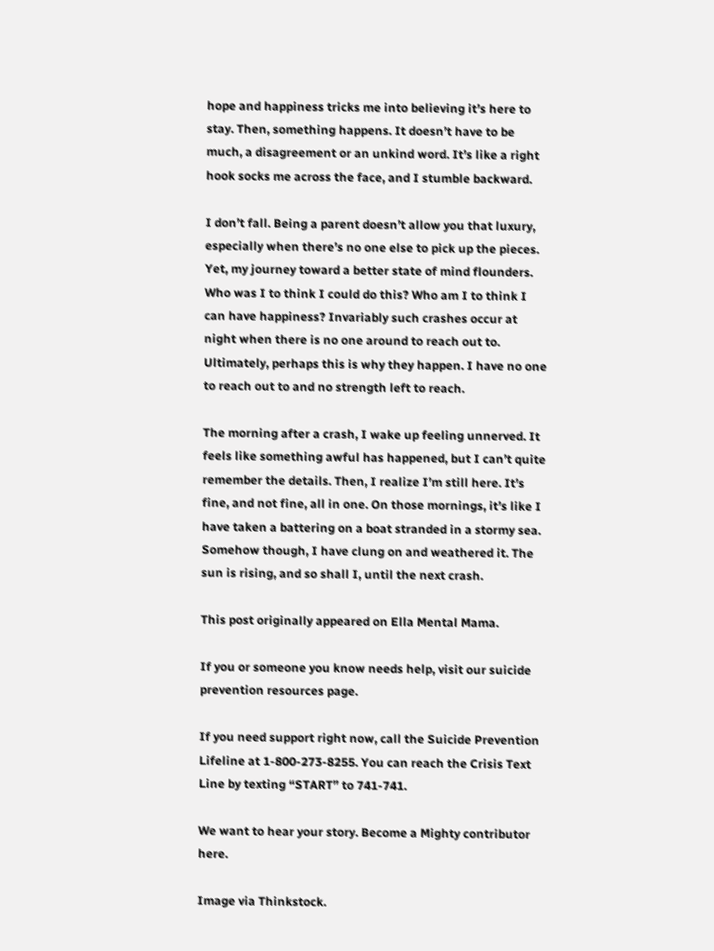hope and happiness tricks me into believing it’s here to stay. Then, something happens. It doesn’t have to be much, a disagreement or an unkind word. It’s like a right hook socks me across the face, and I stumble backward.

I don’t fall. Being a parent doesn’t allow you that luxury, especially when there’s no one else to pick up the pieces. Yet, my journey toward a better state of mind flounders. Who was I to think I could do this? Who am I to think I can have happiness? Invariably such crashes occur at night when there is no one around to reach out to. Ultimately, perhaps this is why they happen. I have no one to reach out to and no strength left to reach.

The morning after a crash, I wake up feeling unnerved. It feels like something awful has happened, but I can’t quite remember the details. Then, I realize I’m still here. It’s fine, and not fine, all in one. On those mornings, it’s like I have taken a battering on a boat stranded in a stormy sea. Somehow though, I have clung on and weathered it. The sun is rising, and so shall I, until the next crash.

This post originally appeared on Ella Mental Mama.

If you or someone you know needs help, visit our suicide prevention resources page.

If you need support right now, call the Suicide Prevention Lifeline at 1-800-273-8255. You can reach the Crisis Text Line by texting “START” to 741-741.

We want to hear your story. Become a Mighty contributor here.

Image via Thinkstock.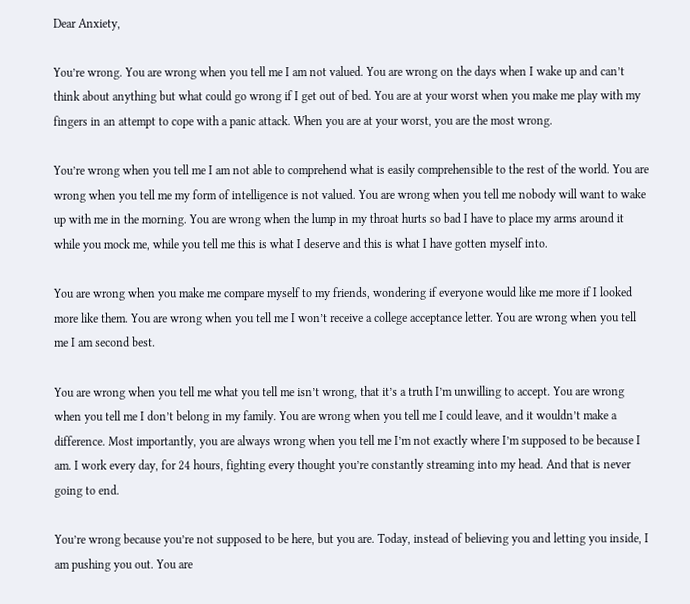Dear Anxiety,

You’re wrong. You are wrong when you tell me I am not valued. You are wrong on the days when I wake up and can’t think about anything but what could go wrong if I get out of bed. You are at your worst when you make me play with my fingers in an attempt to cope with a panic attack. When you are at your worst, you are the most wrong.

You’re wrong when you tell me I am not able to comprehend what is easily comprehensible to the rest of the world. You are wrong when you tell me my form of intelligence is not valued. You are wrong when you tell me nobody will want to wake up with me in the morning. You are wrong when the lump in my throat hurts so bad I have to place my arms around it while you mock me, while you tell me this is what I deserve and this is what I have gotten myself into.

You are wrong when you make me compare myself to my friends, wondering if everyone would like me more if I looked more like them. You are wrong when you tell me I won’t receive a college acceptance letter. You are wrong when you tell me I am second best.

You are wrong when you tell me what you tell me isn’t wrong, that it’s a truth I’m unwilling to accept. You are wrong when you tell me I don’t belong in my family. You are wrong when you tell me I could leave, and it wouldn’t make a difference. Most importantly, you are always wrong when you tell me I’m not exactly where I’m supposed to be because I am. I work every day, for 24 hours, fighting every thought you’re constantly streaming into my head. And that is never going to end.

You’re wrong because you’re not supposed to be here, but you are. Today, instead of believing you and letting you inside, I am pushing you out. You are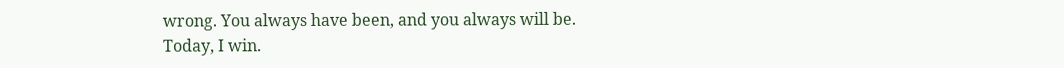wrong. You always have been, and you always will be. Today, I win.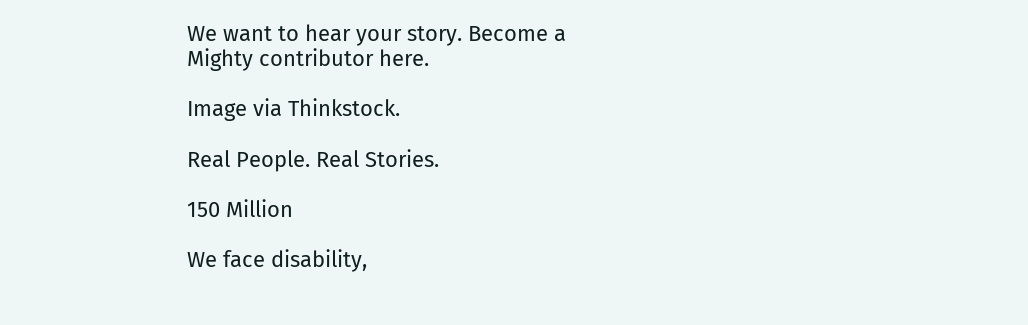We want to hear your story. Become a Mighty contributor here.

Image via Thinkstock.

Real People. Real Stories.

150 Million

We face disability,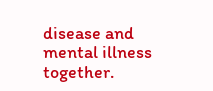disease and mental illness together.